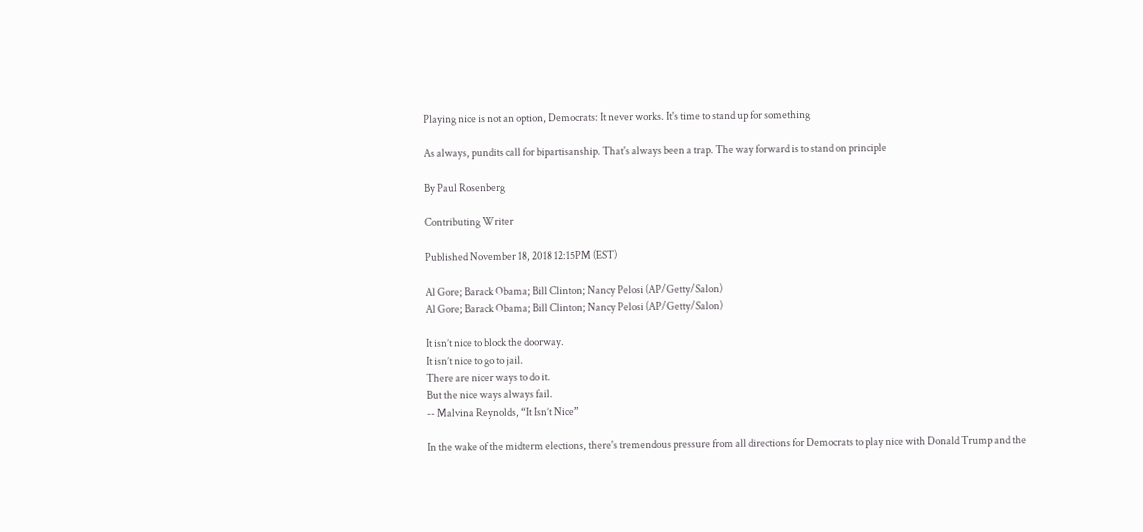Playing nice is not an option, Democrats: It never works. It's time to stand up for something

As always, pundits call for bipartisanship. That's always been a trap. The way forward is to stand on principle

By Paul Rosenberg

Contributing Writer

Published November 18, 2018 12:15PM (EST)

Al Gore; Barack Obama; Bill Clinton; Nancy Pelosi (AP/Getty/Salon)
Al Gore; Barack Obama; Bill Clinton; Nancy Pelosi (AP/Getty/Salon)

It isn’t nice to block the doorway.
It isn’t nice to go to jail.
There are nicer ways to do it.
But the nice ways always fail.
-- Malvina Reynolds, “It Isn’t Nice”

In the wake of the midterm elections, there's tremendous pressure from all directions for Democrats to play nice with Donald Trump and the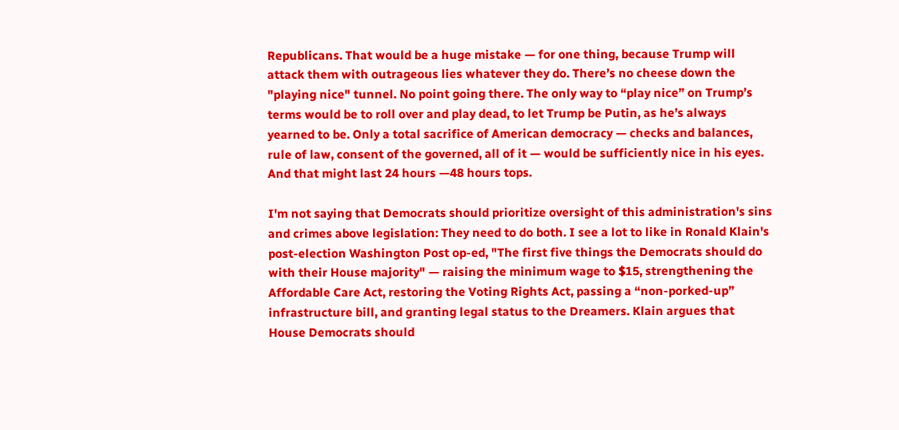Republicans. That would be a huge mistake — for one thing, because Trump will attack them with outrageous lies whatever they do. There’s no cheese down the "playing nice" tunnel. No point going there. The only way to “play nice” on Trump’s terms would be to roll over and play dead, to let Trump be Putin, as he’s always yearned to be. Only a total sacrifice of American democracy — checks and balances, rule of law, consent of the governed, all of it — would be sufficiently nice in his eyes. And that might last 24 hours —48 hours tops.

I'm not saying that Democrats should prioritize oversight of this administration's sins and crimes above legislation: They need to do both. I see a lot to like in Ronald Klain's post-election Washington Post op-ed, "The first five things the Democrats should do with their House majority" — raising the minimum wage to $15, strengthening the Affordable Care Act, restoring the Voting Rights Act, passing a “non-porked-up” infrastructure bill, and granting legal status to the Dreamers. Klain argues that House Democrats should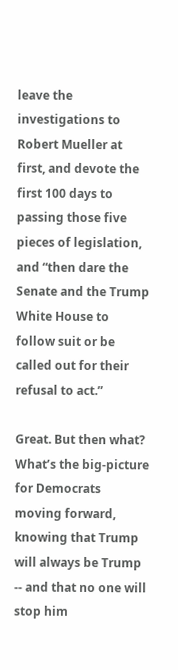leave the investigations to Robert Mueller at first, and devote the first 100 days to passing those five pieces of legislation, and “then dare the Senate and the Trump White House to follow suit or be called out for their refusal to act.”

Great. But then what? What’s the big-picture for Democrats moving forward, knowing that Trump will always be Trump -- and that no one will stop him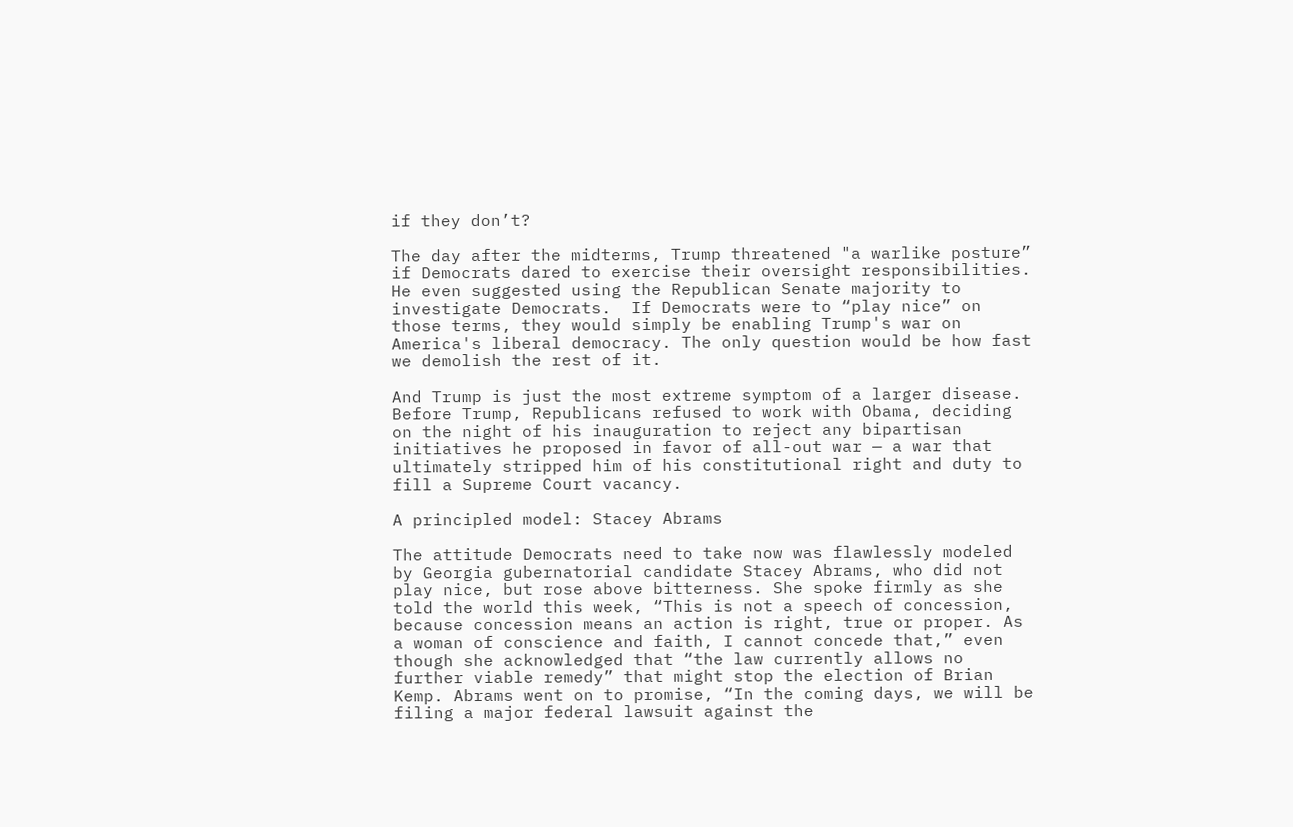if they don’t?

The day after the midterms, Trump threatened "a warlike posture” if Democrats dared to exercise their oversight responsibilities. He even suggested using the Republican Senate majority to investigate Democrats.  If Democrats were to “play nice” on those terms, they would simply be enabling Trump's war on America's liberal democracy. The only question would be how fast we demolish the rest of it.

And Trump is just the most extreme symptom of a larger disease. Before Trump, Republicans refused to work with Obama, deciding on the night of his inauguration to reject any bipartisan initiatives he proposed in favor of all-out war — a war that ultimately stripped him of his constitutional right and duty to fill a Supreme Court vacancy.

A principled model: Stacey Abrams

The attitude Democrats need to take now was flawlessly modeled by Georgia gubernatorial candidate Stacey Abrams, who did not play nice, but rose above bitterness. She spoke firmly as she told the world this week, “This is not a speech of concession, because concession means an action is right, true or proper. As a woman of conscience and faith, I cannot concede that,” even though she acknowledged that “the law currently allows no further viable remedy” that might stop the election of Brian Kemp. Abrams went on to promise, “In the coming days, we will be filing a major federal lawsuit against the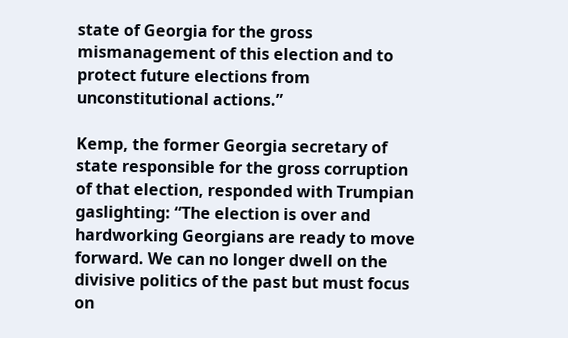state of Georgia for the gross mismanagement of this election and to protect future elections from unconstitutional actions.”

Kemp, the former Georgia secretary of state responsible for the gross corruption of that election, responded with Trumpian gaslighting: “The election is over and hardworking Georgians are ready to move forward. We can no longer dwell on the divisive politics of the past but must focus on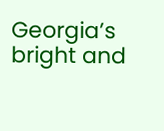Georgia’s bright and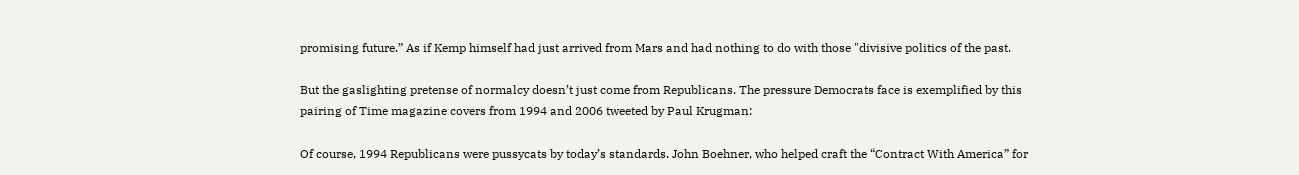promising future.” As if Kemp himself had just arrived from Mars and had nothing to do with those "divisive politics of the past.

But the gaslighting pretense of normalcy doesn’t just come from Republicans. The pressure Democrats face is exemplified by this pairing of Time magazine covers from 1994 and 2006 tweeted by Paul Krugman:

Of course, 1994 Republicans were pussycats by today’s standards. John Boehner, who helped craft the “Contract With America” for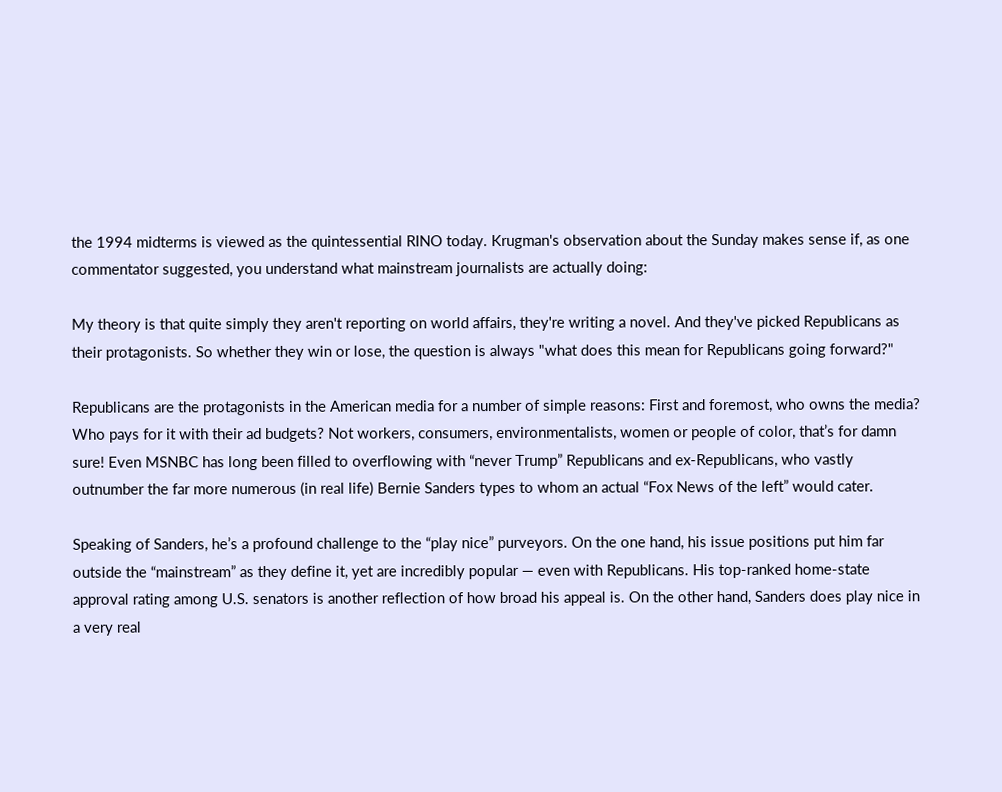the 1994 midterms is viewed as the quintessential RINO today. Krugman's observation about the Sunday makes sense if, as one commentator suggested, you understand what mainstream journalists are actually doing:

My theory is that quite simply they aren't reporting on world affairs, they're writing a novel. And they've picked Republicans as their protagonists. So whether they win or lose, the question is always "what does this mean for Republicans going forward?"

Republicans are the protagonists in the American media for a number of simple reasons: First and foremost, who owns the media? Who pays for it with their ad budgets? Not workers, consumers, environmentalists, women or people of color, that’s for damn sure! Even MSNBC has long been filled to overflowing with “never Trump” Republicans and ex-Republicans, who vastly outnumber the far more numerous (in real life) Bernie Sanders types to whom an actual “Fox News of the left” would cater.

Speaking of Sanders, he’s a profound challenge to the “play nice” purveyors. On the one hand, his issue positions put him far outside the “mainstream” as they define it, yet are incredibly popular — even with Republicans. His top-ranked home-state approval rating among U.S. senators is another reflection of how broad his appeal is. On the other hand, Sanders does play nice in a very real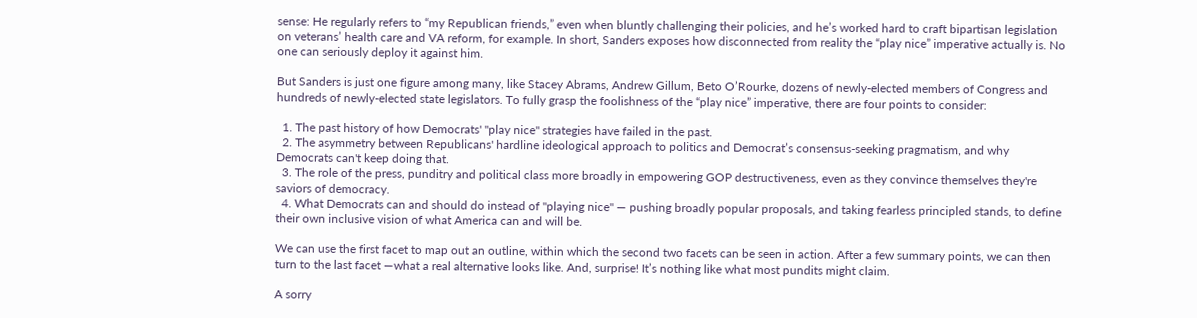sense: He regularly refers to “my Republican friends,” even when bluntly challenging their policies, and he’s worked hard to craft bipartisan legislation on veterans’ health care and VA reform, for example. In short, Sanders exposes how disconnected from reality the “play nice” imperative actually is. No one can seriously deploy it against him.

But Sanders is just one figure among many, like Stacey Abrams, Andrew Gillum, Beto O’Rourke, dozens of newly-elected members of Congress and hundreds of newly-elected state legislators. To fully grasp the foolishness of the “play nice” imperative, there are four points to consider:

  1. The past history of how Democrats' "play nice" strategies have failed in the past.
  2. The asymmetry between Republicans' hardline ideological approach to politics and Democrat’s consensus-seeking pragmatism, and why Democrats can't keep doing that.
  3. The role of the press, punditry and political class more broadly in empowering GOP destructiveness, even as they convince themselves they're saviors of democracy.
  4. What Democrats can and should do instead of "playing nice" — pushing broadly popular proposals, and taking fearless principled stands, to define their own inclusive vision of what America can and will be.

We can use the first facet to map out an outline, within which the second two facets can be seen in action. After a few summary points, we can then turn to the last facet —what a real alternative looks like. And, surprise! It’s nothing like what most pundits might claim.

A sorry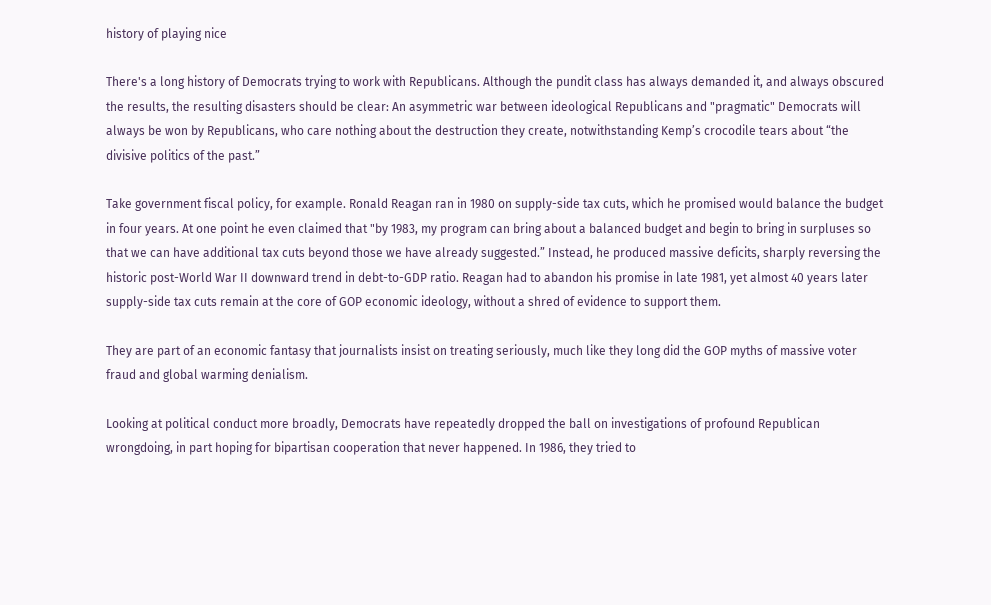history of playing nice

There's a long history of Democrats trying to work with Republicans. Although the pundit class has always demanded it, and always obscured the results, the resulting disasters should be clear: An asymmetric war between ideological Republicans and "pragmatic" Democrats will always be won by Republicans, who care nothing about the destruction they create, notwithstanding Kemp’s crocodile tears about “the divisive politics of the past.”

Take government fiscal policy, for example. Ronald Reagan ran in 1980 on supply-side tax cuts, which he promised would balance the budget in four years. At one point he even claimed that "by 1983, my program can bring about a balanced budget and begin to bring in surpluses so that we can have additional tax cuts beyond those we have already suggested.” Instead, he produced massive deficits, sharply reversing the historic post-World War II downward trend in debt-to-GDP ratio. Reagan had to abandon his promise in late 1981, yet almost 40 years later supply-side tax cuts remain at the core of GOP economic ideology, without a shred of evidence to support them.

They are part of an economic fantasy that journalists insist on treating seriously, much like they long did the GOP myths of massive voter fraud and global warming denialism.

Looking at political conduct more broadly, Democrats have repeatedly dropped the ball on investigations of profound Republican wrongdoing, in part hoping for bipartisan cooperation that never happened. In 1986, they tried to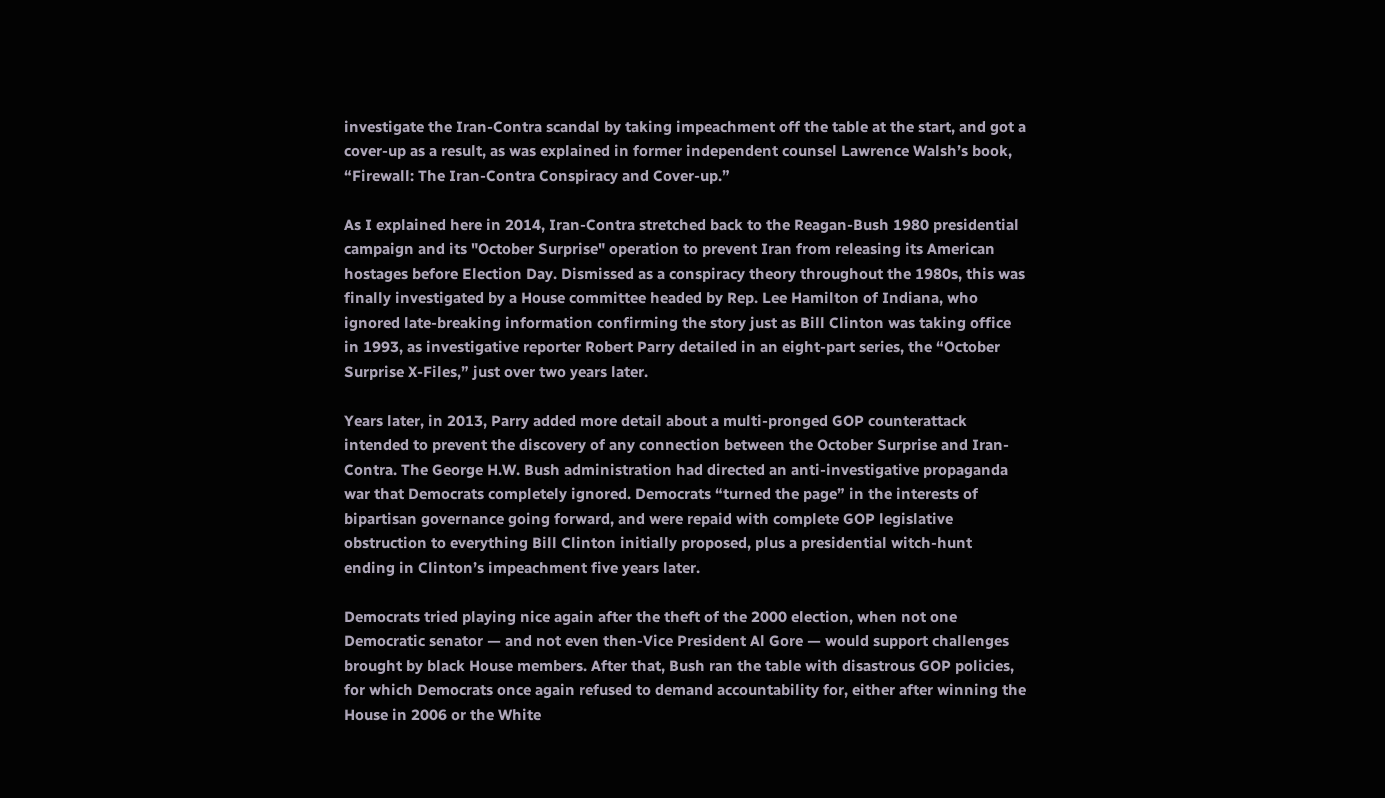investigate the Iran-Contra scandal by taking impeachment off the table at the start, and got a cover-up as a result, as was explained in former independent counsel Lawrence Walsh’s book, “Firewall: The Iran-Contra Conspiracy and Cover-up.”

As I explained here in 2014, Iran-Contra stretched back to the Reagan-Bush 1980 presidential campaign and its "October Surprise" operation to prevent Iran from releasing its American hostages before Election Day. Dismissed as a conspiracy theory throughout the 1980s, this was finally investigated by a House committee headed by Rep. Lee Hamilton of Indiana, who ignored late-breaking information confirming the story just as Bill Clinton was taking office in 1993, as investigative reporter Robert Parry detailed in an eight-part series, the “October Surprise X-Files,” just over two years later.

Years later, in 2013, Parry added more detail about a multi-pronged GOP counterattack intended to prevent the discovery of any connection between the October Surprise and Iran-Contra. The George H.W. Bush administration had directed an anti-investigative propaganda war that Democrats completely ignored. Democrats “turned the page” in the interests of bipartisan governance going forward, and were repaid with complete GOP legislative obstruction to everything Bill Clinton initially proposed, plus a presidential witch-hunt ending in Clinton’s impeachment five years later.

Democrats tried playing nice again after the theft of the 2000 election, when not one Democratic senator — and not even then-Vice President Al Gore — would support challenges brought by black House members. After that, Bush ran the table with disastrous GOP policies, for which Democrats once again refused to demand accountability for, either after winning the House in 2006 or the White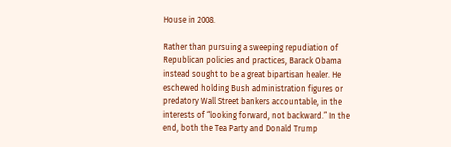House in 2008.

Rather than pursuing a sweeping repudiation of Republican policies and practices, Barack Obama instead sought to be a great bipartisan healer. He eschewed holding Bush administration figures or predatory Wall Street bankers accountable, in the interests of “looking forward, not backward.” In the end, both the Tea Party and Donald Trump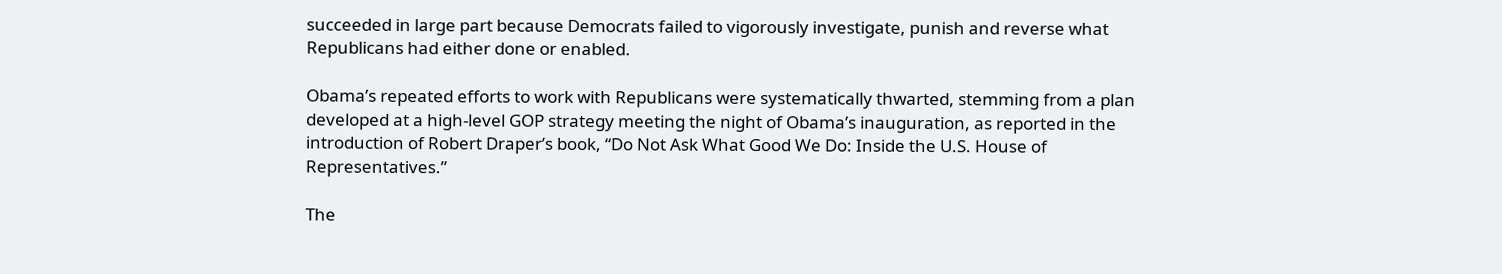succeeded in large part because Democrats failed to vigorously investigate, punish and reverse what Republicans had either done or enabled.

Obama’s repeated efforts to work with Republicans were systematically thwarted, stemming from a plan developed at a high-level GOP strategy meeting the night of Obama’s inauguration, as reported in the introduction of Robert Draper’s book, “Do Not Ask What Good We Do: Inside the U.S. House of Representatives.”

The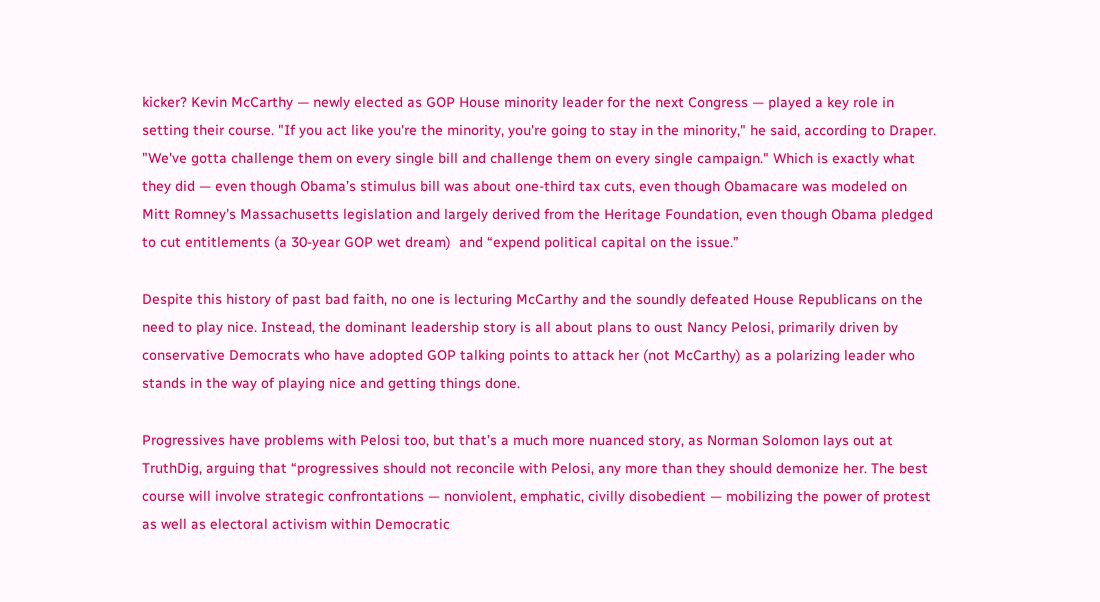kicker? Kevin McCarthy — newly elected as GOP House minority leader for the next Congress — played a key role in setting their course. "If you act like you're the minority, you're going to stay in the minority," he said, according to Draper. "We've gotta challenge them on every single bill and challenge them on every single campaign." Which is exactly what they did — even though Obama’s stimulus bill was about one-third tax cuts, even though Obamacare was modeled on Mitt Romney's Massachusetts legislation and largely derived from the Heritage Foundation, even though Obama pledged to cut entitlements (a 30-year GOP wet dream)  and “expend political capital on the issue.”

Despite this history of past bad faith, no one is lecturing McCarthy and the soundly defeated House Republicans on the need to play nice. Instead, the dominant leadership story is all about plans to oust Nancy Pelosi, primarily driven by conservative Democrats who have adopted GOP talking points to attack her (not McCarthy) as a polarizing leader who stands in the way of playing nice and getting things done.

Progressives have problems with Pelosi too, but that’s a much more nuanced story, as Norman Solomon lays out at TruthDig, arguing that “progressives should not reconcile with Pelosi, any more than they should demonize her. The best course will involve strategic confrontations — nonviolent, emphatic, civilly disobedient — mobilizing the power of protest as well as electoral activism within Democratic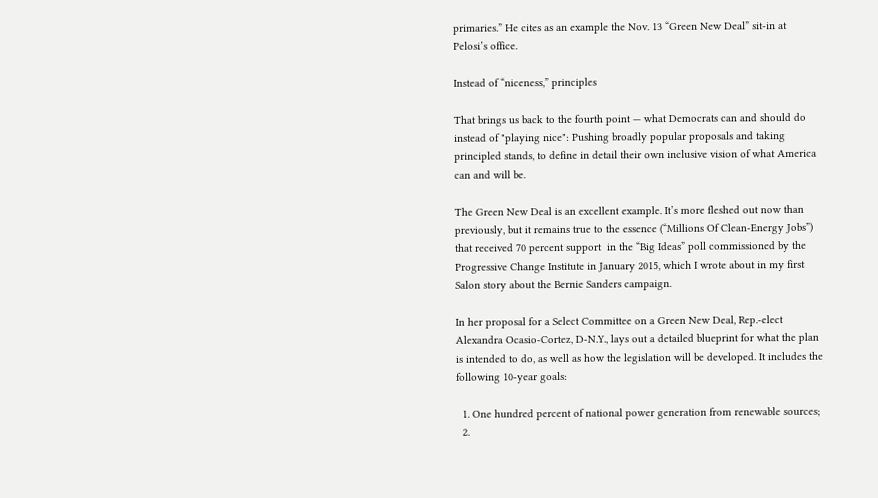primaries.” He cites as an example the Nov. 13 “Green New Deal” sit-in at Pelosi’s office.

Instead of “niceness,” principles

That brings us back to the fourth point — what Democrats can and should do instead of "playing nice": Pushing broadly popular proposals and taking principled stands, to define in detail their own inclusive vision of what America can and will be.

The Green New Deal is an excellent example. It’s more fleshed out now than previously, but it remains true to the essence (“Millions Of Clean-Energy Jobs”) that received 70 percent support  in the “Big Ideas” poll commissioned by the Progressive Change Institute in January 2015, which I wrote about in my first Salon story about the Bernie Sanders campaign.

In her proposal for a Select Committee on a Green New Deal, Rep.-elect Alexandra Ocasio-Cortez, D-N.Y., lays out a detailed blueprint for what the plan is intended to do, as well as how the legislation will be developed. It includes the following 10-year goals:

  1. One hundred percent of national power generation from renewable sources;
  2.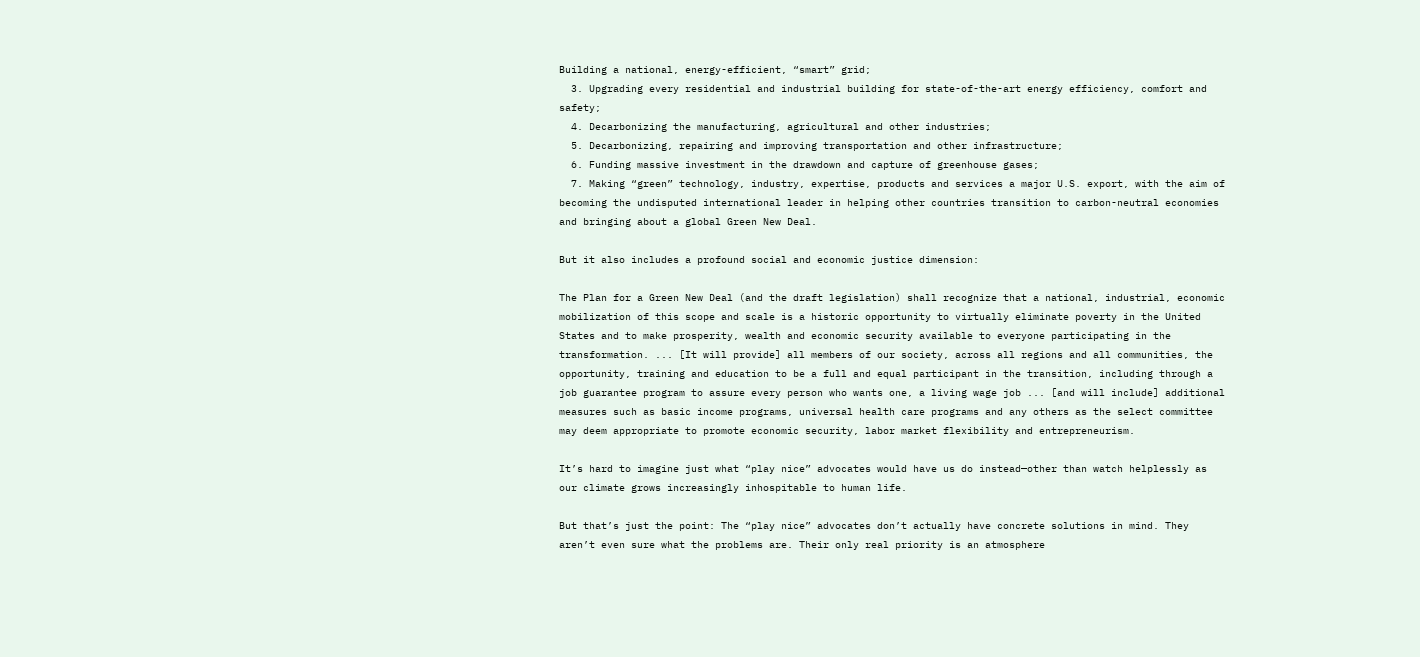Building a national, energy-efficient, “smart” grid;
  3. Upgrading every residential and industrial building for state-of-the-art energy efficiency, comfort and safety;
  4. Decarbonizing the manufacturing, agricultural and other industries;
  5. Decarbonizing, repairing and improving transportation and other infrastructure;
  6. Funding massive investment in the drawdown and capture of greenhouse gases;
  7. Making “green” technology, industry, expertise, products and services a major U.S. export, with the aim of becoming the undisputed international leader in helping other countries transition to carbon-neutral economies and bringing about a global Green New Deal.

But it also includes a profound social and economic justice dimension:

The Plan for a Green New Deal (and the draft legislation) shall recognize that a national, industrial, economic mobilization of this scope and scale is a historic opportunity to virtually eliminate poverty in the United States and to make prosperity, wealth and economic security available to everyone participating in the transformation. ... [It will provide] all members of our society, across all regions and all communities, the opportunity, training and education to be a full and equal participant in the transition, including through a job guarantee program to assure every person who wants one, a living wage job ... [and will include] additional measures such as basic income programs, universal health care programs and any others as the select committee may deem appropriate to promote economic security, labor market flexibility and entrepreneurism.

It’s hard to imagine just what “play nice” advocates would have us do instead—other than watch helplessly as our climate grows increasingly inhospitable to human life.

But that’s just the point: The “play nice” advocates don’t actually have concrete solutions in mind. They aren’t even sure what the problems are. Their only real priority is an atmosphere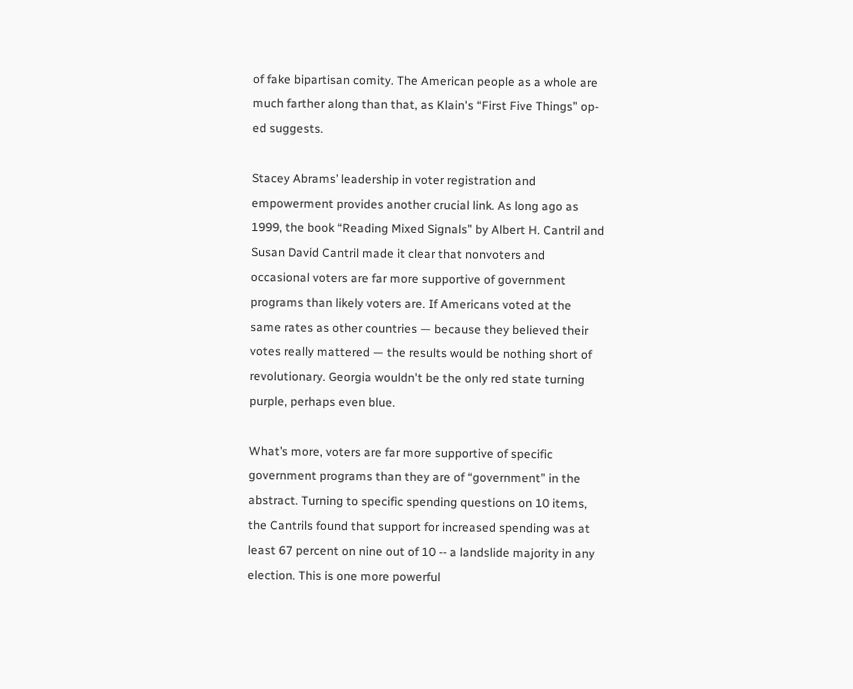of fake bipartisan comity. The American people as a whole are much farther along than that, as Klain's “First Five Things” op-ed suggests.

Stacey Abrams’ leadership in voter registration and empowerment provides another crucial link. As long ago as 1999, the book “Reading Mixed Signals” by Albert H. Cantril and Susan David Cantril made it clear that nonvoters and occasional voters are far more supportive of government programs than likely voters are. If Americans voted at the same rates as other countries — because they believed their votes really mattered — the results would be nothing short of revolutionary. Georgia wouldn't be the only red state turning purple, perhaps even blue.

What’s more, voters are far more supportive of specific government programs than they are of “government” in the abstract. Turning to specific spending questions on 10 items, the Cantrils found that support for increased spending was at least 67 percent on nine out of 10 -- a landslide majority in any election. This is one more powerful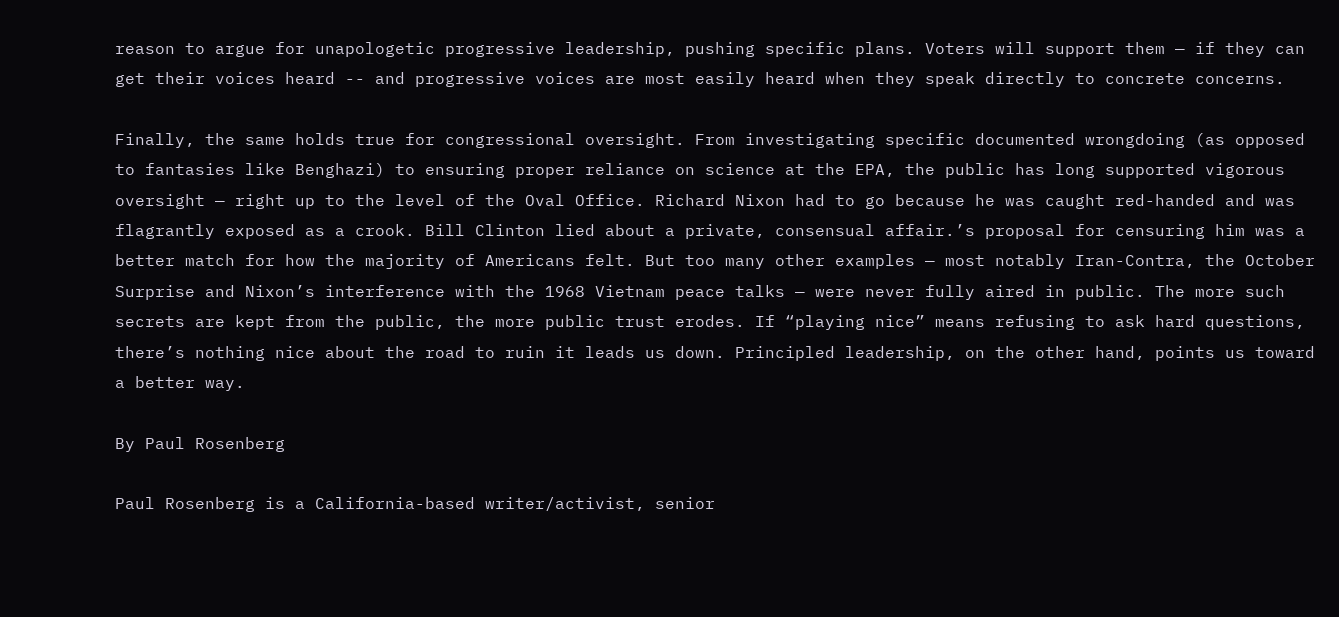reason to argue for unapologetic progressive leadership, pushing specific plans. Voters will support them — if they can get their voices heard -- and progressive voices are most easily heard when they speak directly to concrete concerns.

Finally, the same holds true for congressional oversight. From investigating specific documented wrongdoing (as opposed to fantasies like Benghazi) to ensuring proper reliance on science at the EPA, the public has long supported vigorous oversight — right up to the level of the Oval Office. Richard Nixon had to go because he was caught red-handed and was flagrantly exposed as a crook. Bill Clinton lied about a private, consensual affair.’s proposal for censuring him was a better match for how the majority of Americans felt. But too many other examples — most notably Iran-Contra, the October Surprise and Nixon’s interference with the 1968 Vietnam peace talks — were never fully aired in public. The more such secrets are kept from the public, the more public trust erodes. If “playing nice” means refusing to ask hard questions, there’s nothing nice about the road to ruin it leads us down. Principled leadership, on the other hand, points us toward a better way.

By Paul Rosenberg

Paul Rosenberg is a California-based writer/activist, senior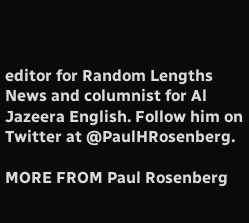editor for Random Lengths News and columnist for Al Jazeera English. Follow him on Twitter at @PaulHRosenberg.

MORE FROM Paul Rosenberg